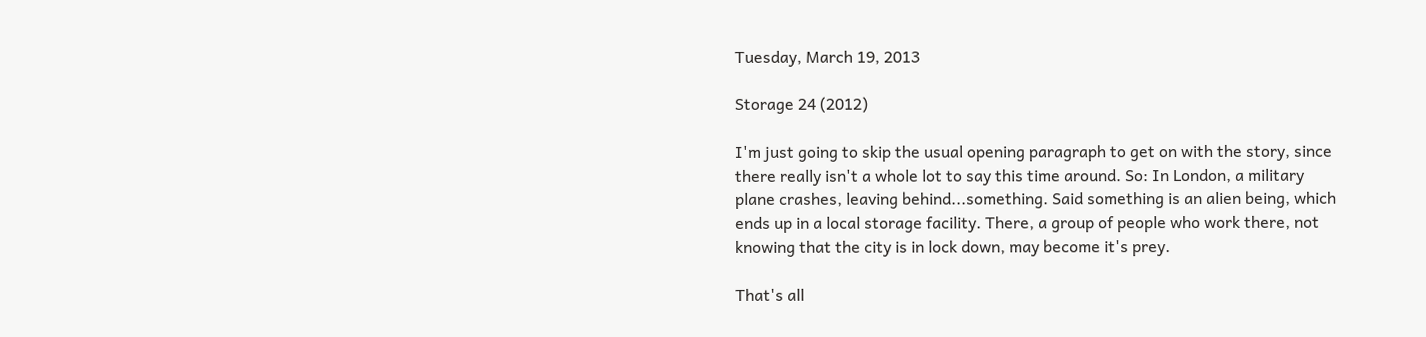Tuesday, March 19, 2013

Storage 24 (2012)

I'm just going to skip the usual opening paragraph to get on with the story, since there really isn't a whole lot to say this time around. So: In London, a military plane crashes, leaving behind...something. Said something is an alien being, which ends up in a local storage facility. There, a group of people who work there, not knowing that the city is in lock down, may become it's prey.

That's all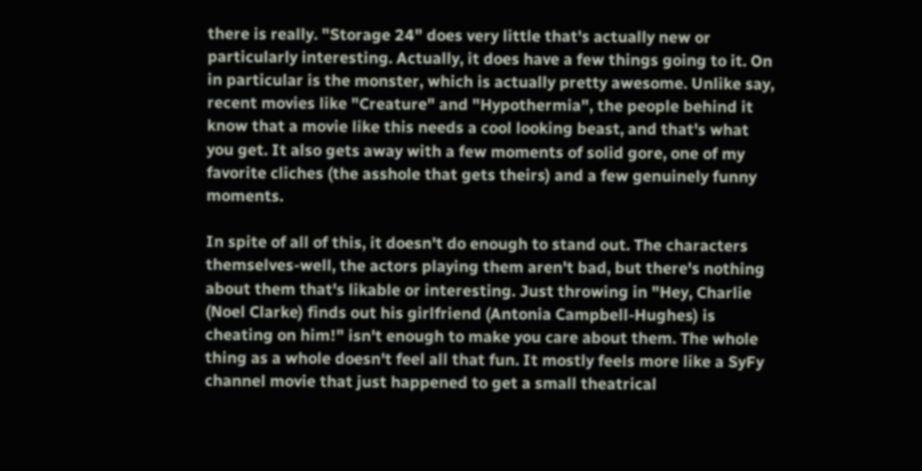there is really. "Storage 24" does very little that's actually new or particularly interesting. Actually, it does have a few things going to it. On in particular is the monster, which is actually pretty awesome. Unlike say, recent movies like "Creature" and "Hypothermia", the people behind it know that a movie like this needs a cool looking beast, and that's what you get. It also gets away with a few moments of solid gore, one of my favorite cliches (the asshole that gets theirs) and a few genuinely funny moments.

In spite of all of this, it doesn't do enough to stand out. The characters themselves-well, the actors playing them aren't bad, but there's nothing about them that's likable or interesting. Just throwing in "Hey, Charlie (Noel Clarke) finds out his girlfriend (Antonia Campbell-Hughes) is cheating on him!" isn't enough to make you care about them. The whole thing as a whole doesn't feel all that fun. It mostly feels more like a SyFy channel movie that just happened to get a small theatrical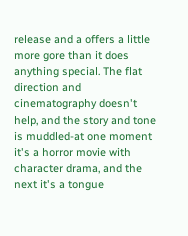release and a offers a little more gore than it does anything special. The flat direction and cinematography doesn't help, and the story and tone is muddled-at one moment it's a horror movie with character drama, and the next it's a tongue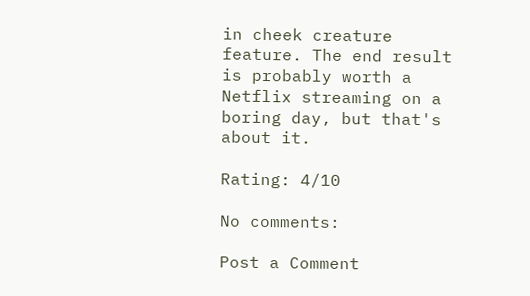in cheek creature feature. The end result is probably worth a Netflix streaming on a boring day, but that's about it.

Rating: 4/10

No comments:

Post a Comment